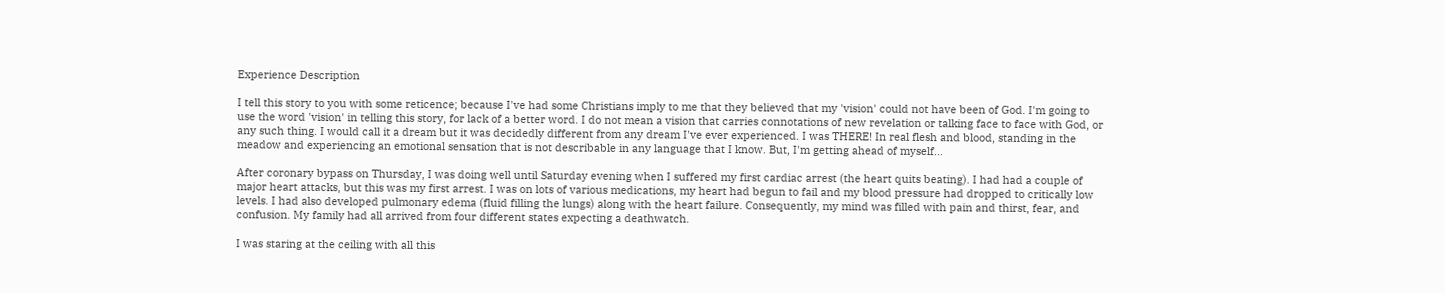Experience Description

I tell this story to you with some reticence; because I've had some Christians imply to me that they believed that my 'vision' could not have been of God. I'm going to use the word 'vision' in telling this story, for lack of a better word. I do not mean a vision that carries connotations of new revelation or talking face to face with God, or any such thing. I would call it a dream but it was decidedly different from any dream I've ever experienced. I was THERE! In real flesh and blood, standing in the meadow and experiencing an emotional sensation that is not describable in any language that I know. But, I'm getting ahead of myself...

After coronary bypass on Thursday, I was doing well until Saturday evening when I suffered my first cardiac arrest (the heart quits beating). I had had a couple of major heart attacks, but this was my first arrest. I was on lots of various medications, my heart had begun to fail and my blood pressure had dropped to critically low levels. I had also developed pulmonary edema (fluid filling the lungs) along with the heart failure. Consequently, my mind was filled with pain and thirst, fear, and confusion. My family had all arrived from four different states expecting a deathwatch.

I was staring at the ceiling with all this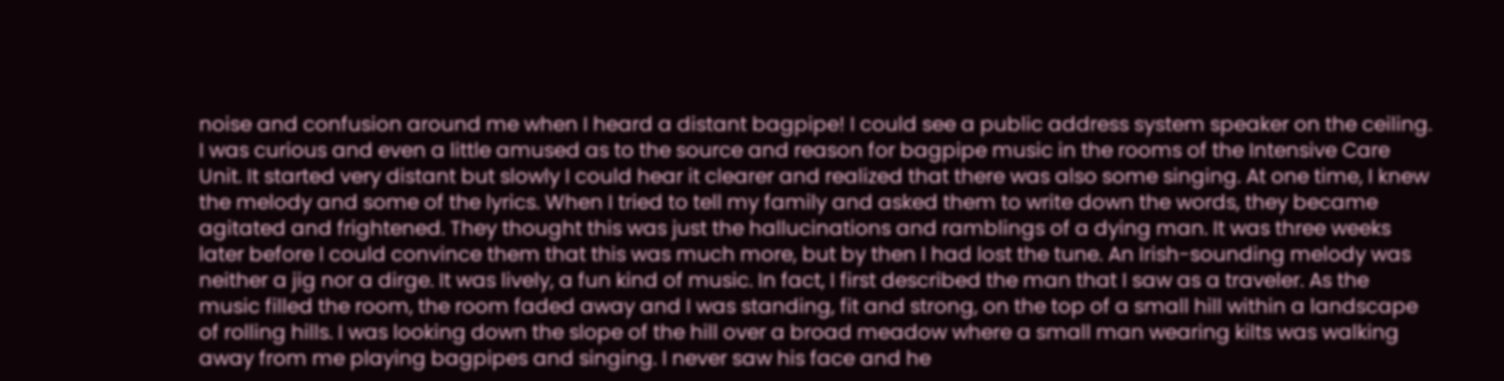noise and confusion around me when I heard a distant bagpipe! I could see a public address system speaker on the ceiling. I was curious and even a little amused as to the source and reason for bagpipe music in the rooms of the Intensive Care Unit. It started very distant but slowly I could hear it clearer and realized that there was also some singing. At one time, I knew the melody and some of the lyrics. When I tried to tell my family and asked them to write down the words, they became agitated and frightened. They thought this was just the hallucinations and ramblings of a dying man. It was three weeks later before I could convince them that this was much more, but by then I had lost the tune. An Irish-sounding melody was neither a jig nor a dirge. It was lively, a fun kind of music. In fact, I first described the man that I saw as a traveler. As the music filled the room, the room faded away and I was standing, fit and strong, on the top of a small hill within a landscape of rolling hills. I was looking down the slope of the hill over a broad meadow where a small man wearing kilts was walking away from me playing bagpipes and singing. I never saw his face and he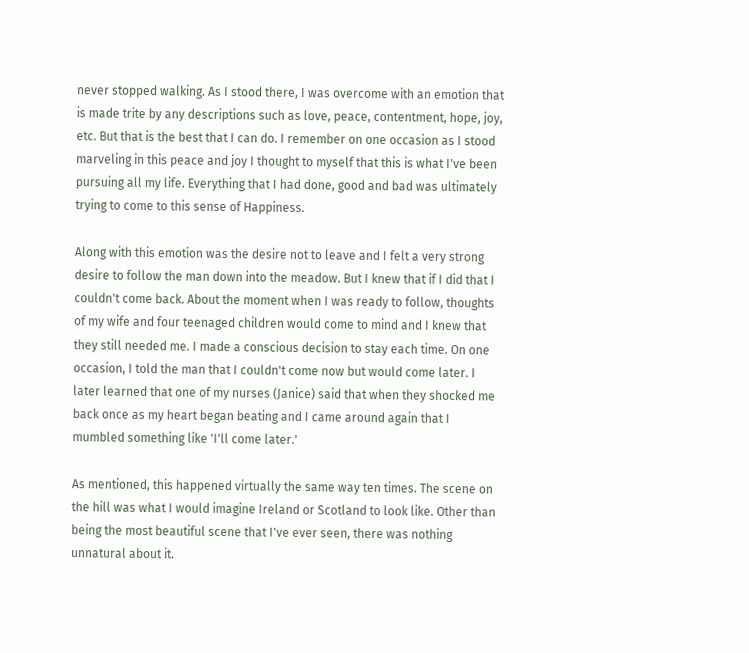never stopped walking. As I stood there, I was overcome with an emotion that is made trite by any descriptions such as love, peace, contentment, hope, joy, etc. But that is the best that I can do. I remember on one occasion as I stood marveling in this peace and joy I thought to myself that this is what I've been pursuing all my life. Everything that I had done, good and bad was ultimately trying to come to this sense of Happiness.

Along with this emotion was the desire not to leave and I felt a very strong desire to follow the man down into the meadow. But I knew that if I did that I couldn't come back. About the moment when I was ready to follow, thoughts of my wife and four teenaged children would come to mind and I knew that they still needed me. I made a conscious decision to stay each time. On one occasion, I told the man that I couldn't come now but would come later. I later learned that one of my nurses (Janice) said that when they shocked me back once as my heart began beating and I came around again that I mumbled something like 'I'll come later.'

As mentioned, this happened virtually the same way ten times. The scene on the hill was what I would imagine Ireland or Scotland to look like. Other than being the most beautiful scene that I've ever seen, there was nothing unnatural about it.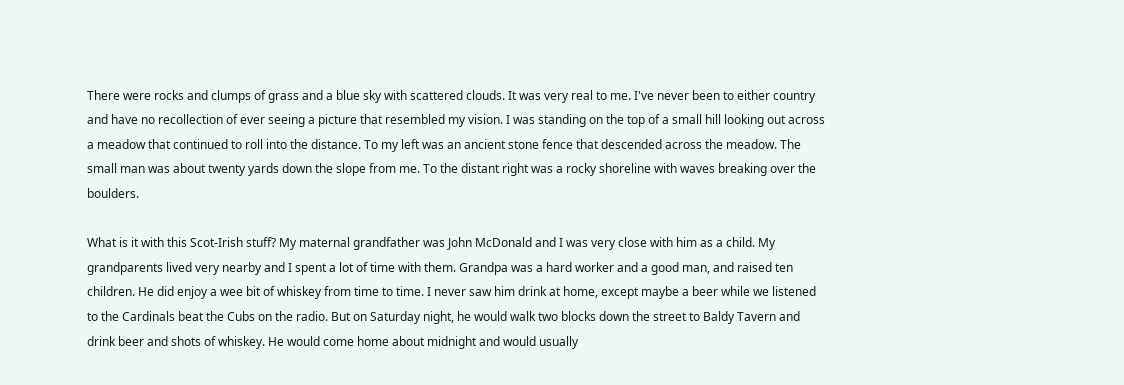There were rocks and clumps of grass and a blue sky with scattered clouds. It was very real to me. I've never been to either country and have no recollection of ever seeing a picture that resembled my vision. I was standing on the top of a small hill looking out across a meadow that continued to roll into the distance. To my left was an ancient stone fence that descended across the meadow. The small man was about twenty yards down the slope from me. To the distant right was a rocky shoreline with waves breaking over the boulders.

What is it with this Scot-Irish stuff? My maternal grandfather was John McDonald and I was very close with him as a child. My grandparents lived very nearby and I spent a lot of time with them. Grandpa was a hard worker and a good man, and raised ten children. He did enjoy a wee bit of whiskey from time to time. I never saw him drink at home, except maybe a beer while we listened to the Cardinals beat the Cubs on the radio. But on Saturday night, he would walk two blocks down the street to Baldy Tavern and drink beer and shots of whiskey. He would come home about midnight and would usually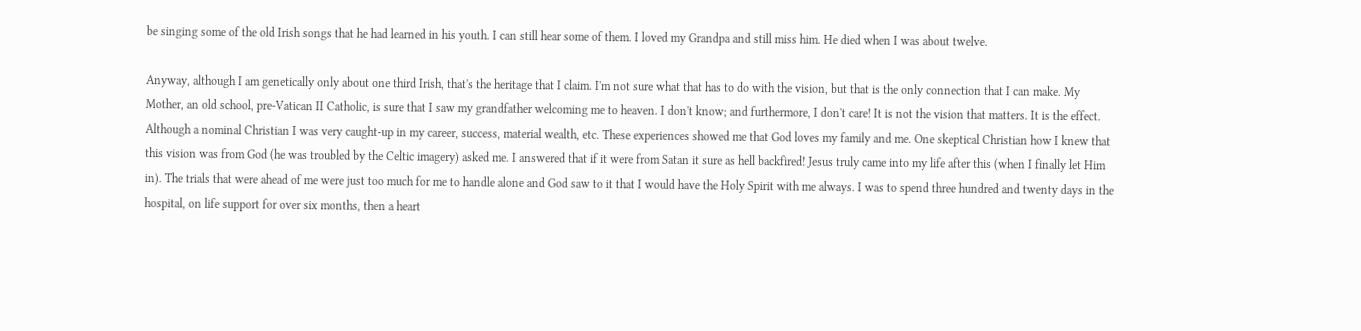be singing some of the old Irish songs that he had learned in his youth. I can still hear some of them. I loved my Grandpa and still miss him. He died when I was about twelve.

Anyway, although I am genetically only about one third Irish, that's the heritage that I claim. I'm not sure what that has to do with the vision, but that is the only connection that I can make. My Mother, an old school, pre-Vatican II Catholic, is sure that I saw my grandfather welcoming me to heaven. I don't know; and furthermore, I don't care! It is not the vision that matters. It is the effect. Although a nominal Christian I was very caught-up in my career, success, material wealth, etc. These experiences showed me that God loves my family and me. One skeptical Christian how I knew that this vision was from God (he was troubled by the Celtic imagery) asked me. I answered that if it were from Satan it sure as hell backfired! Jesus truly came into my life after this (when I finally let Him in). The trials that were ahead of me were just too much for me to handle alone and God saw to it that I would have the Holy Spirit with me always. I was to spend three hundred and twenty days in the hospital, on life support for over six months, then a heart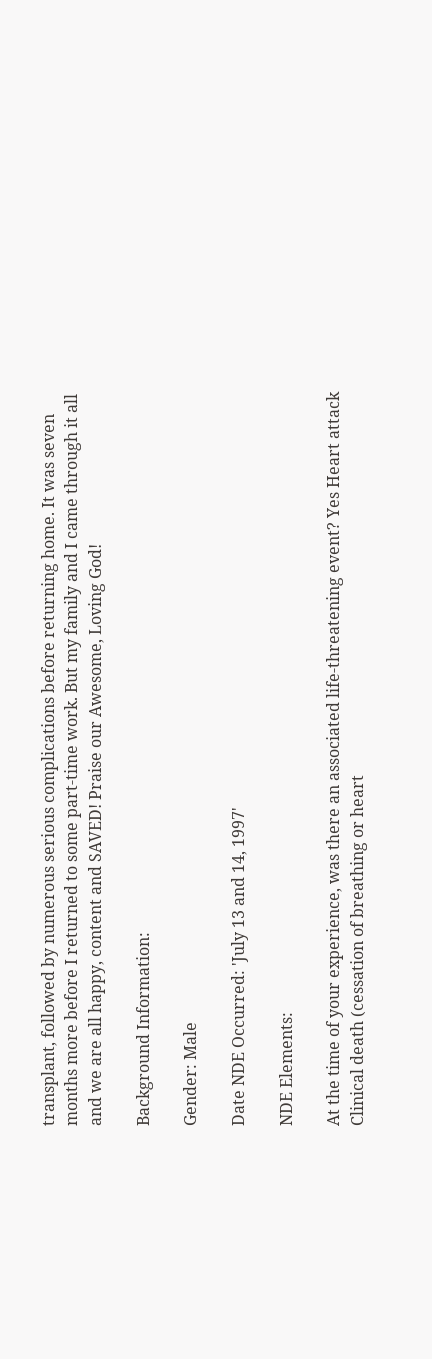transplant, followed by numerous serious complications before returning home. It was seven months more before I returned to some part-time work. But my family and I came through it all and we are all happy, content and SAVED! Praise our Awesome, Loving God!

Background Information:

Gender: Male

Date NDE Occurred: 'July 13 and 14, 1997'

NDE Elements:

At the time of your experience, was there an associated life-threatening event? Yes Heart attack Clinical death (cessation of breathing or heart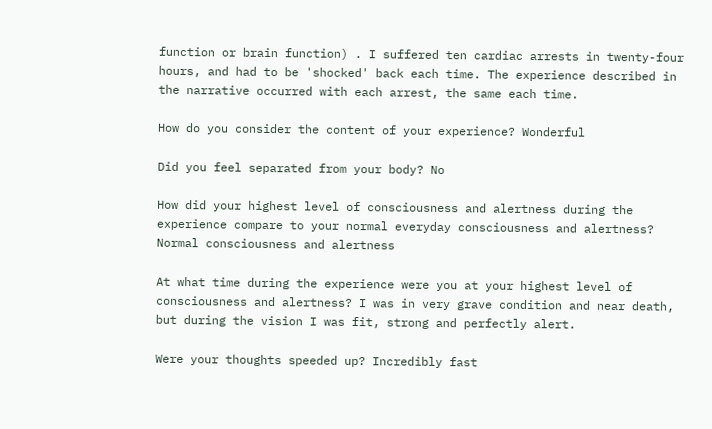function or brain function) . I suffered ten cardiac arrests in twenty-four hours, and had to be 'shocked' back each time. The experience described in the narrative occurred with each arrest, the same each time.

How do you consider the content of your experience? Wonderful

Did you feel separated from your body? No

How did your highest level of consciousness and alertness during the experience compare to your normal everyday consciousness and alertness? Normal consciousness and alertness

At what time during the experience were you at your highest level of consciousness and alertness? I was in very grave condition and near death, but during the vision I was fit, strong and perfectly alert.

Were your thoughts speeded up? Incredibly fast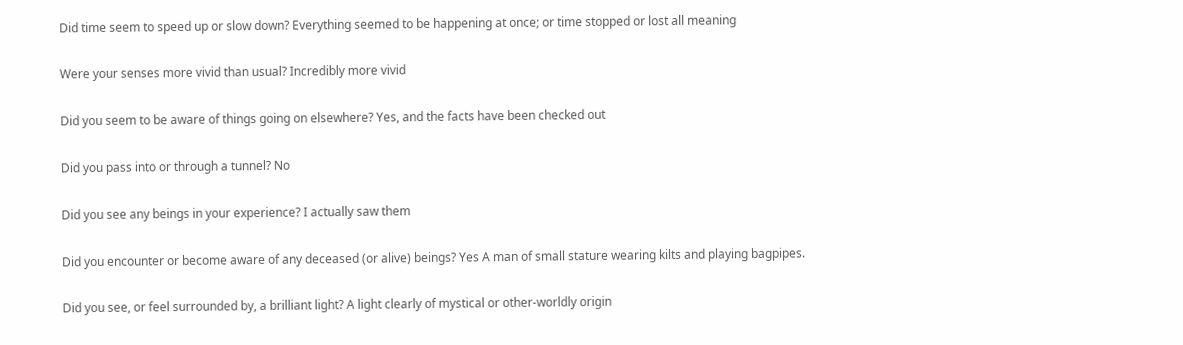Did time seem to speed up or slow down? Everything seemed to be happening at once; or time stopped or lost all meaning

Were your senses more vivid than usual? Incredibly more vivid

Did you seem to be aware of things going on elsewhere? Yes, and the facts have been checked out

Did you pass into or through a tunnel? No

Did you see any beings in your experience? I actually saw them

Did you encounter or become aware of any deceased (or alive) beings? Yes A man of small stature wearing kilts and playing bagpipes.

Did you see, or feel surrounded by, a brilliant light? A light clearly of mystical or other-worldly origin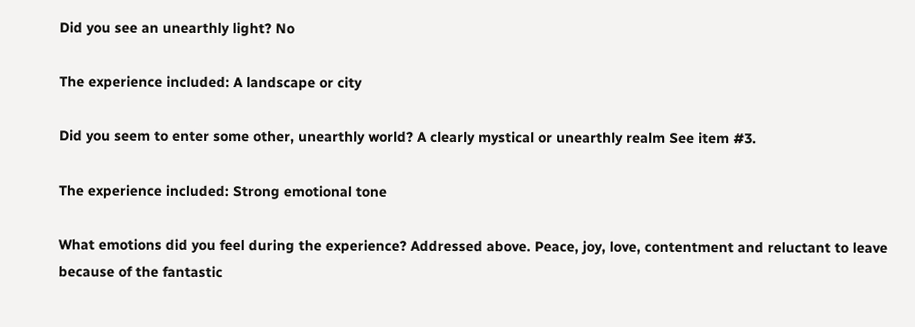Did you see an unearthly light? No

The experience included: A landscape or city

Did you seem to enter some other, unearthly world? A clearly mystical or unearthly realm See item #3.

The experience included: Strong emotional tone

What emotions did you feel during the experience? Addressed above. Peace, joy, love, contentment and reluctant to leave because of the fantastic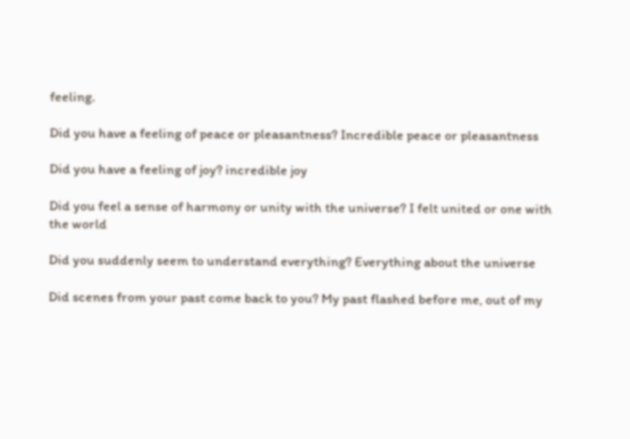feeling.

Did you have a feeling of peace or pleasantness? Incredible peace or pleasantness

Did you have a feeling of joy? incredible joy

Did you feel a sense of harmony or unity with the universe? I felt united or one with the world

Did you suddenly seem to understand everything? Everything about the universe

Did scenes from your past come back to you? My past flashed before me, out of my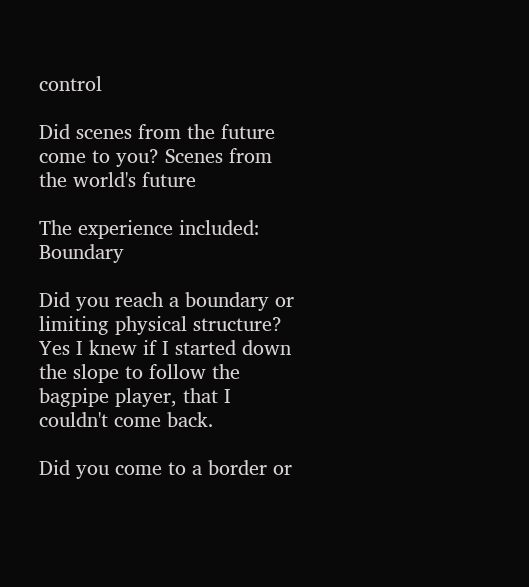control

Did scenes from the future come to you? Scenes from the world's future

The experience included: Boundary

Did you reach a boundary or limiting physical structure? Yes I knew if I started down the slope to follow the bagpipe player, that I couldn't come back.

Did you come to a border or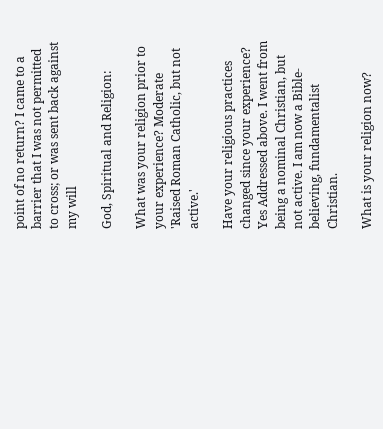point of no return? I came to a barrier that I was not permitted to cross; or was sent back against my will

God, Spiritual and Religion:

What was your religion prior to your experience? Moderate 'Raised Roman Catholic, but not active.'

Have your religious practices changed since your experience? Yes Addressed above. I went from being a nominal Christian, but not active. I am now a Bible-believing, fundamentalist Christian.

What is your religion now?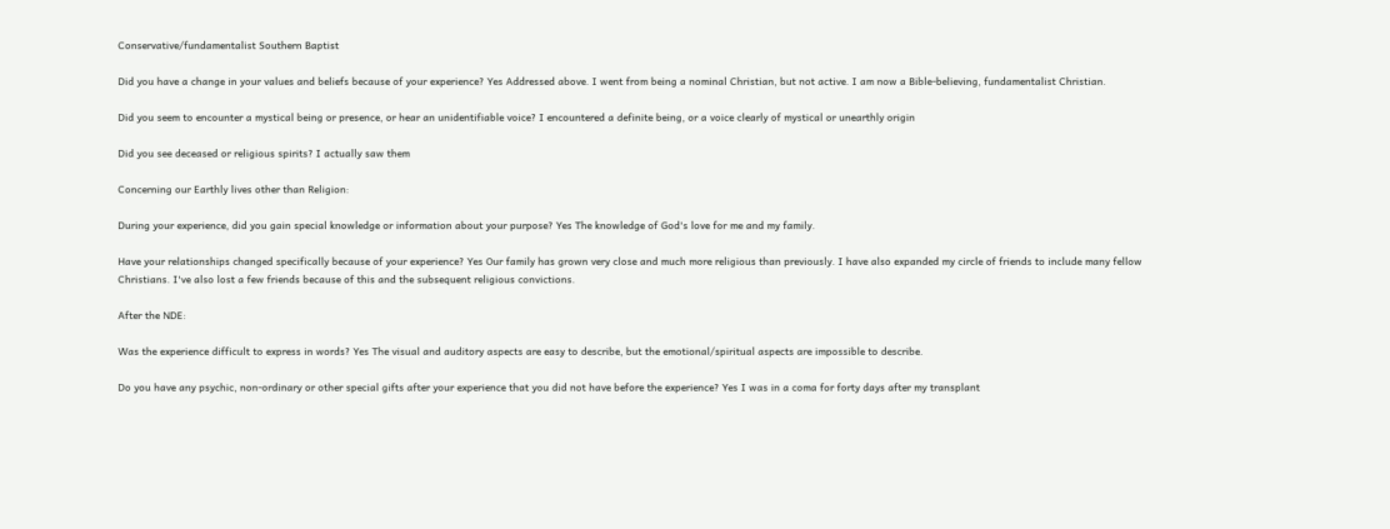Conservative/fundamentalist Southern Baptist

Did you have a change in your values and beliefs because of your experience? Yes Addressed above. I went from being a nominal Christian, but not active. I am now a Bible-believing, fundamentalist Christian.

Did you seem to encounter a mystical being or presence, or hear an unidentifiable voice? I encountered a definite being, or a voice clearly of mystical or unearthly origin

Did you see deceased or religious spirits? I actually saw them

Concerning our Earthly lives other than Religion:

During your experience, did you gain special knowledge or information about your purpose? Yes The knowledge of God's love for me and my family.

Have your relationships changed specifically because of your experience? Yes Our family has grown very close and much more religious than previously. I have also expanded my circle of friends to include many fellow Christians. I've also lost a few friends because of this and the subsequent religious convictions.

After the NDE:

Was the experience difficult to express in words? Yes The visual and auditory aspects are easy to describe, but the emotional/spiritual aspects are impossible to describe.

Do you have any psychic, non-ordinary or other special gifts after your experience that you did not have before the experience? Yes I was in a coma for forty days after my transplant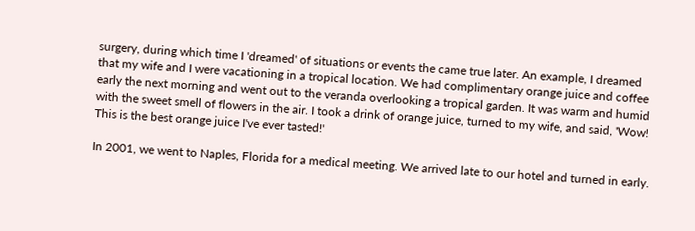surgery, during which time I 'dreamed' of situations or events the came true later. An example, I dreamed that my wife and I were vacationing in a tropical location. We had complimentary orange juice and coffee early the next morning and went out to the veranda overlooking a tropical garden. It was warm and humid with the sweet smell of flowers in the air. I took a drink of orange juice, turned to my wife, and said, 'Wow! This is the best orange juice I've ever tasted!'

In 2001, we went to Naples, Florida for a medical meeting. We arrived late to our hotel and turned in early.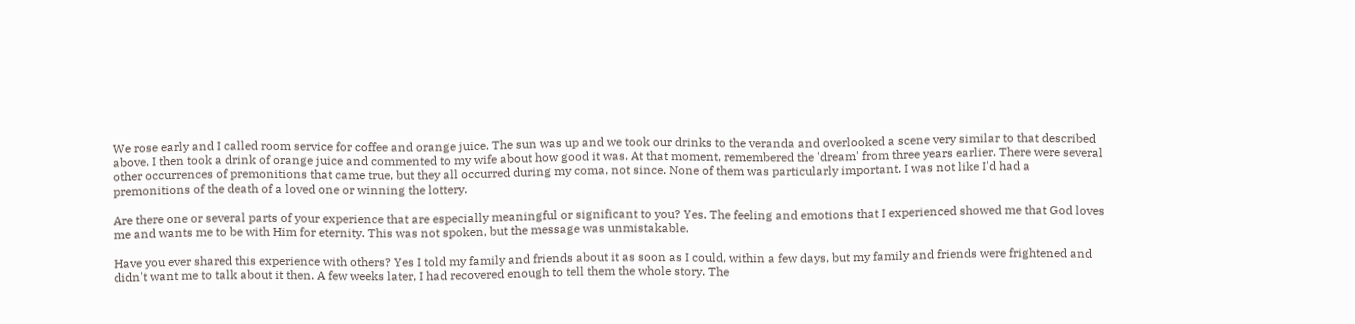We rose early and I called room service for coffee and orange juice. The sun was up and we took our drinks to the veranda and overlooked a scene very similar to that described above. I then took a drink of orange juice and commented to my wife about how good it was. At that moment, remembered the 'dream' from three years earlier. There were several other occurrences of premonitions that came true, but they all occurred during my coma, not since. None of them was particularly important. I was not like I'd had a premonitions of the death of a loved one or winning the lottery.

Are there one or several parts of your experience that are especially meaningful or significant to you? Yes. The feeling and emotions that I experienced showed me that God loves me and wants me to be with Him for eternity. This was not spoken, but the message was unmistakable.

Have you ever shared this experience with others? Yes I told my family and friends about it as soon as I could, within a few days, but my family and friends were frightened and didn't want me to talk about it then. A few weeks later, I had recovered enough to tell them the whole story. The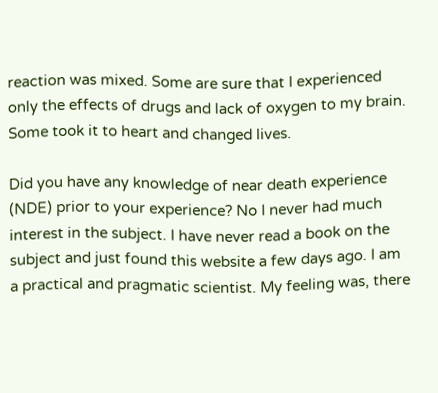reaction was mixed. Some are sure that I experienced only the effects of drugs and lack of oxygen to my brain. Some took it to heart and changed lives.

Did you have any knowledge of near death experience (NDE) prior to your experience? No I never had much interest in the subject. I have never read a book on the subject and just found this website a few days ago. I am a practical and pragmatic scientist. My feeling was, there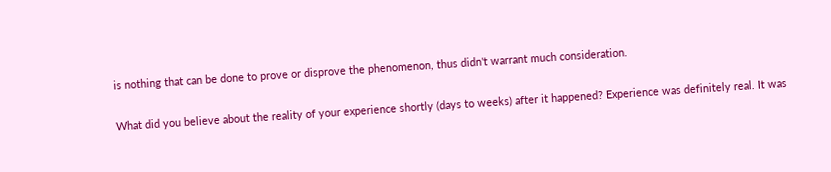is nothing that can be done to prove or disprove the phenomenon, thus didn't warrant much consideration.

What did you believe about the reality of your experience shortly (days to weeks) after it happened? Experience was definitely real. It was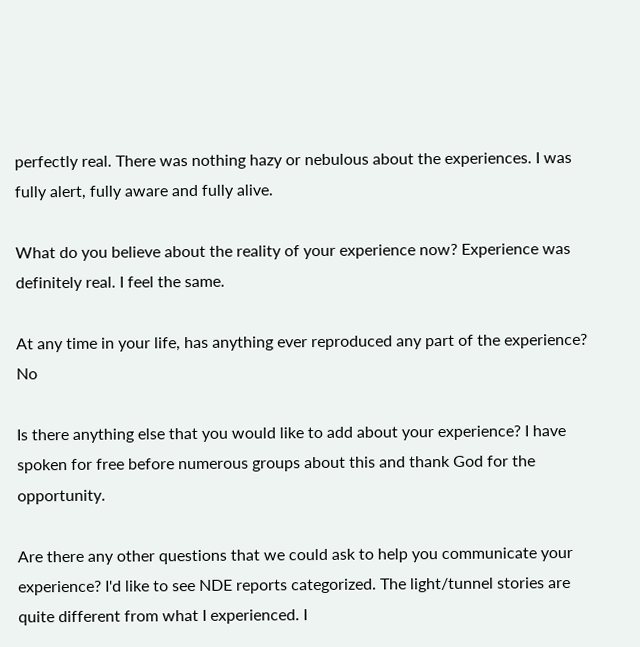perfectly real. There was nothing hazy or nebulous about the experiences. I was fully alert, fully aware and fully alive.

What do you believe about the reality of your experience now? Experience was definitely real. I feel the same.

At any time in your life, has anything ever reproduced any part of the experience? No

Is there anything else that you would like to add about your experience? I have spoken for free before numerous groups about this and thank God for the opportunity.

Are there any other questions that we could ask to help you communicate your experience? I'd like to see NDE reports categorized. The light/tunnel stories are quite different from what I experienced. I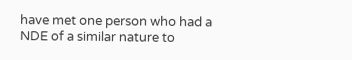have met one person who had a NDE of a similar nature to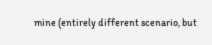mine (entirely different scenario, but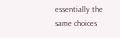essentially the same choices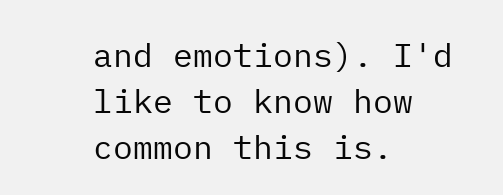and emotions). I'd like to know how common this is.